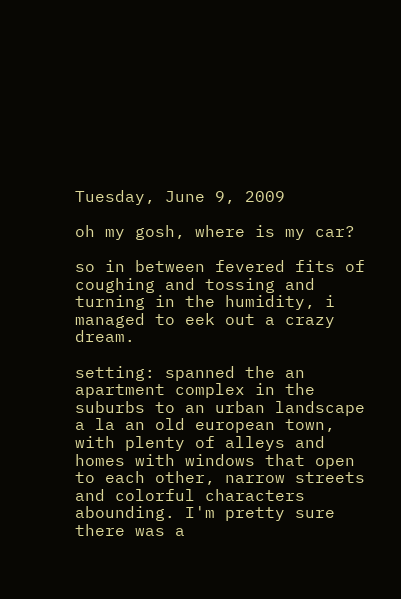Tuesday, June 9, 2009

oh my gosh, where is my car?

so in between fevered fits of coughing and tossing and turning in the humidity, i managed to eek out a crazy dream.

setting: spanned the an apartment complex in the suburbs to an urban landscape a la an old european town, with plenty of alleys and homes with windows that open to each other, narrow streets and colorful characters abounding. I'm pretty sure there was a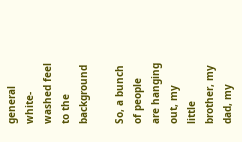general white-washed feel to the background

So, a bunch of people are hanging out, my little brother, my dad, my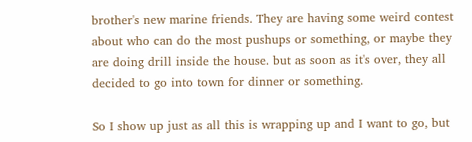brother's new marine friends. They are having some weird contest about who can do the most pushups or something, or maybe they are doing drill inside the house. but as soon as it's over, they all decided to go into town for dinner or something.

So I show up just as all this is wrapping up and I want to go, but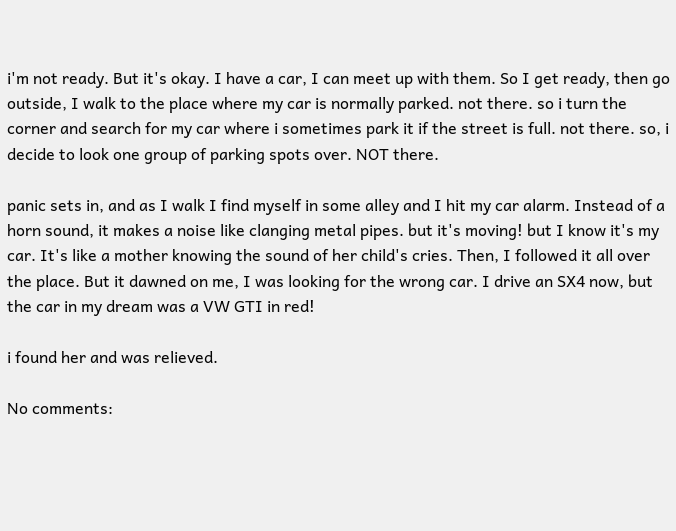i'm not ready. But it's okay. I have a car, I can meet up with them. So I get ready, then go outside, I walk to the place where my car is normally parked. not there. so i turn the corner and search for my car where i sometimes park it if the street is full. not there. so, i decide to look one group of parking spots over. NOT there.

panic sets in, and as I walk I find myself in some alley and I hit my car alarm. Instead of a horn sound, it makes a noise like clanging metal pipes. but it's moving! but I know it's my car. It's like a mother knowing the sound of her child's cries. Then, I followed it all over the place. But it dawned on me, I was looking for the wrong car. I drive an SX4 now, but the car in my dream was a VW GTI in red!

i found her and was relieved.

No comments: